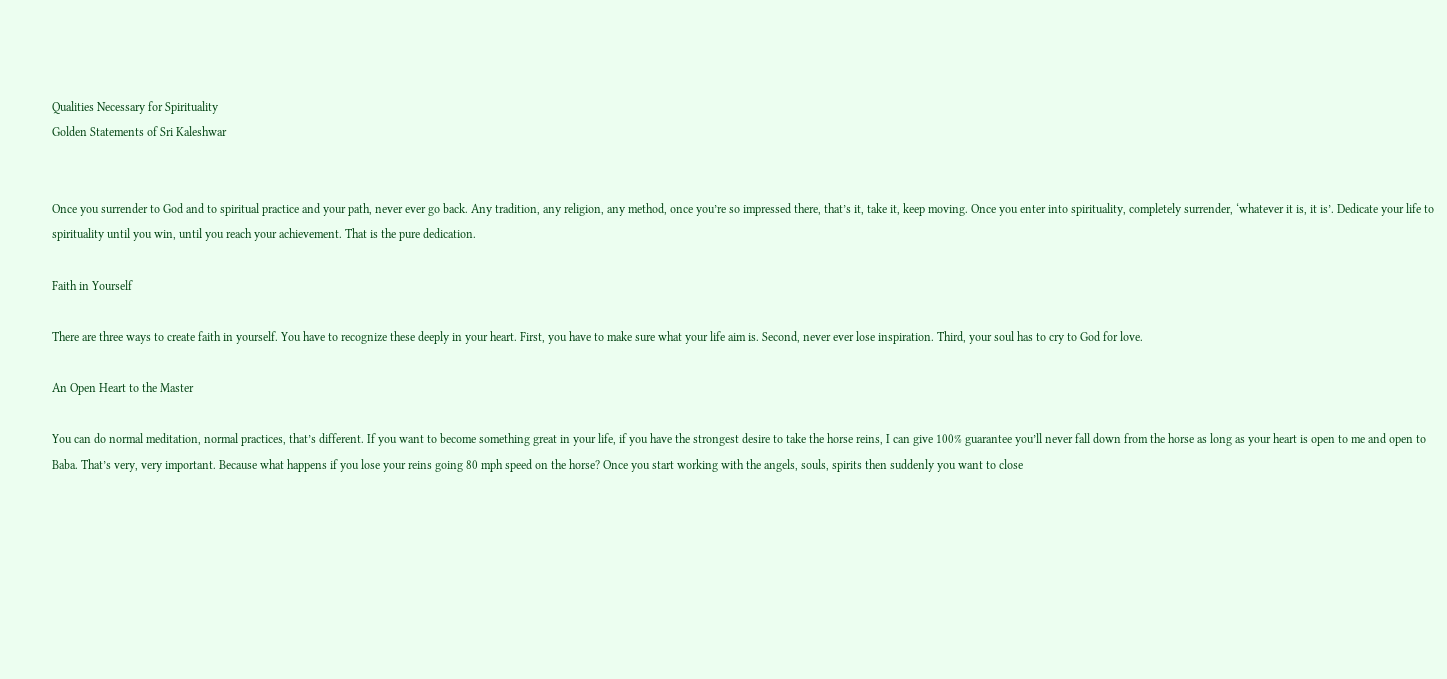Qualities Necessary for Spirituality
Golden Statements of Sri Kaleshwar


Once you surrender to God and to spiritual practice and your path, never ever go back. Any tradition, any religion, any method, once you’re so impressed there, that’s it, take it, keep moving. Once you enter into spirituality, completely surrender, ‘whatever it is, it is’. Dedicate your life to spirituality until you win, until you reach your achievement. That is the pure dedication.

Faith in Yourself

There are three ways to create faith in yourself. You have to recognize these deeply in your heart. First, you have to make sure what your life aim is. Second, never ever lose inspiration. Third, your soul has to cry to God for love.

An Open Heart to the Master

You can do normal meditation, normal practices, that’s different. If you want to become something great in your life, if you have the strongest desire to take the horse reins, I can give 100% guarantee you’ll never fall down from the horse as long as your heart is open to me and open to Baba. That’s very, very important. Because what happens if you lose your reins going 80 mph speed on the horse? Once you start working with the angels, souls, spirits then suddenly you want to close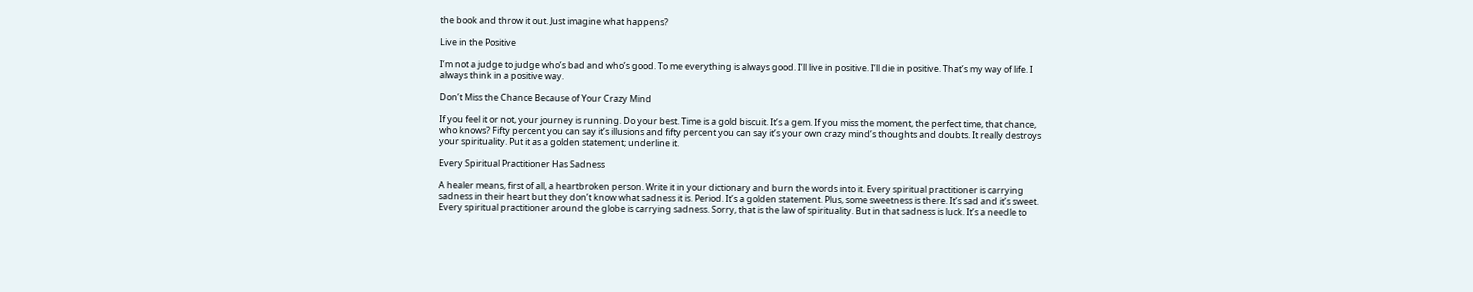the book and throw it out. Just imagine what happens?

Live in the Positive

I’m not a judge to judge who’s bad and who’s good. To me everything is always good. I’ll live in positive. I’ll die in positive. That’s my way of life. I always think in a positive way.

Don’t Miss the Chance Because of Your Crazy Mind

If you feel it or not, your journey is running. Do your best. Time is a gold biscuit. It’s a gem. If you miss the moment, the perfect time, that chance, who knows? Fifty percent you can say it’s illusions and fifty percent you can say it’s your own crazy mind’s thoughts and doubts. It really destroys your spirituality. Put it as a golden statement; underline it.

Every Spiritual Practitioner Has Sadness

A healer means, first of all, a heartbroken person. Write it in your dictionary and burn the words into it. Every spiritual practitioner is carrying sadness in their heart but they don’t know what sadness it is. Period. It’s a golden statement. Plus, some sweetness is there. It’s sad and it’s sweet. Every spiritual practitioner around the globe is carrying sadness. Sorry, that is the law of spirituality. But in that sadness is luck. It’s a needle to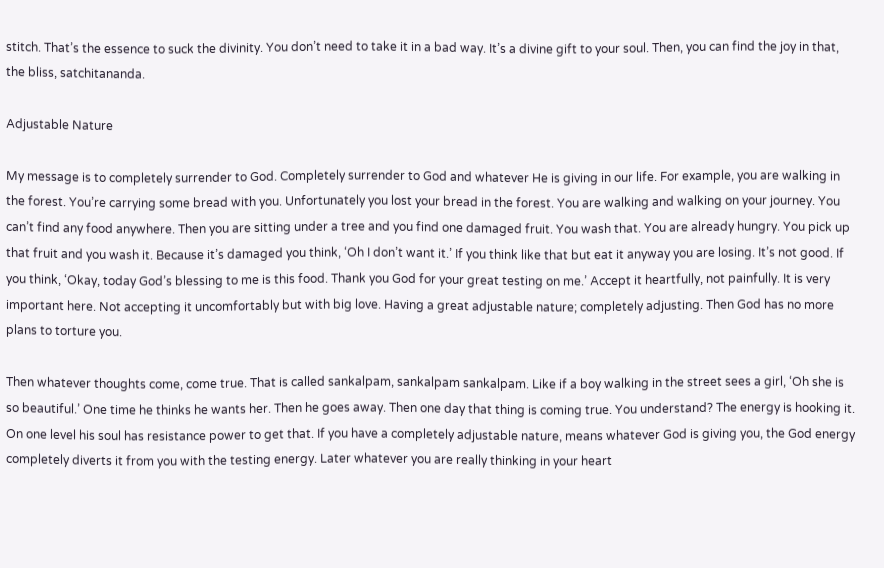stitch. That’s the essence to suck the divinity. You don’t need to take it in a bad way. It’s a divine gift to your soul. Then, you can find the joy in that, the bliss, satchitananda.

Adjustable Nature

My message is to completely surrender to God. Completely surrender to God and whatever He is giving in our life. For example, you are walking in the forest. You’re carrying some bread with you. Unfortunately you lost your bread in the forest. You are walking and walking on your journey. You can’t find any food anywhere. Then you are sitting under a tree and you find one damaged fruit. You wash that. You are already hungry. You pick up that fruit and you wash it. Because it’s damaged you think, ‘Oh I don’t want it.’ If you think like that but eat it anyway you are losing. It’s not good. If you think, ‘Okay, today God’s blessing to me is this food. Thank you God for your great testing on me.’ Accept it heartfully, not painfully. It is very important here. Not accepting it uncomfortably but with big love. Having a great adjustable nature; completely adjusting. Then God has no more plans to torture you.

Then whatever thoughts come, come true. That is called sankalpam, sankalpam sankalpam. Like if a boy walking in the street sees a girl, ‘Oh she is so beautiful.’ One time he thinks he wants her. Then he goes away. Then one day that thing is coming true. You understand? The energy is hooking it. On one level his soul has resistance power to get that. If you have a completely adjustable nature, means whatever God is giving you, the God energy completely diverts it from you with the testing energy. Later whatever you are really thinking in your heart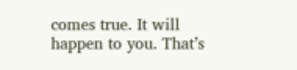comes true. It will happen to you. That’s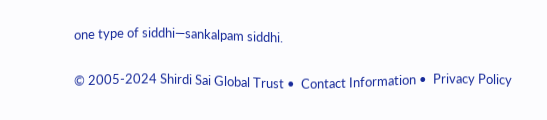one type of siddhi—sankalpam siddhi.

© 2005-2024 Shirdi Sai Global Trust •  Contact Information •  Privacy Policy